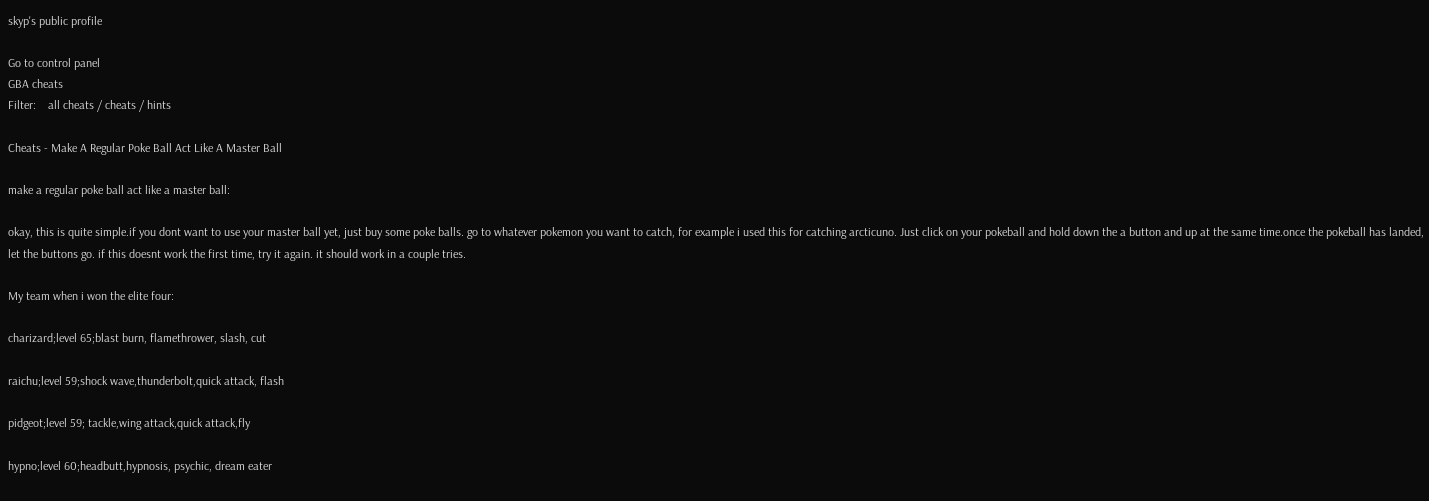skyp's public profile

Go to control panel
GBA cheats
Filter:    all cheats / cheats / hints

Cheats - Make A Regular Poke Ball Act Like A Master Ball

make a regular poke ball act like a master ball:

okay, this is quite simple.if you dont want to use your master ball yet, just buy some poke balls. go to whatever pokemon you want to catch, for example i used this for catching arcticuno. Just click on your pokeball and hold down the a button and up at the same time.once the pokeball has landed, let the buttons go. if this doesnt work the first time, try it again. it should work in a couple tries.

My team when i won the elite four:

charizard;level 65;blast burn, flamethrower, slash, cut

raichu;level 59;shock wave,thunderbolt,quick attack, flash

pidgeot;level 59; tackle,wing attack,quick attack,fly

hypno;level 60;headbutt,hypnosis, psychic, dream eater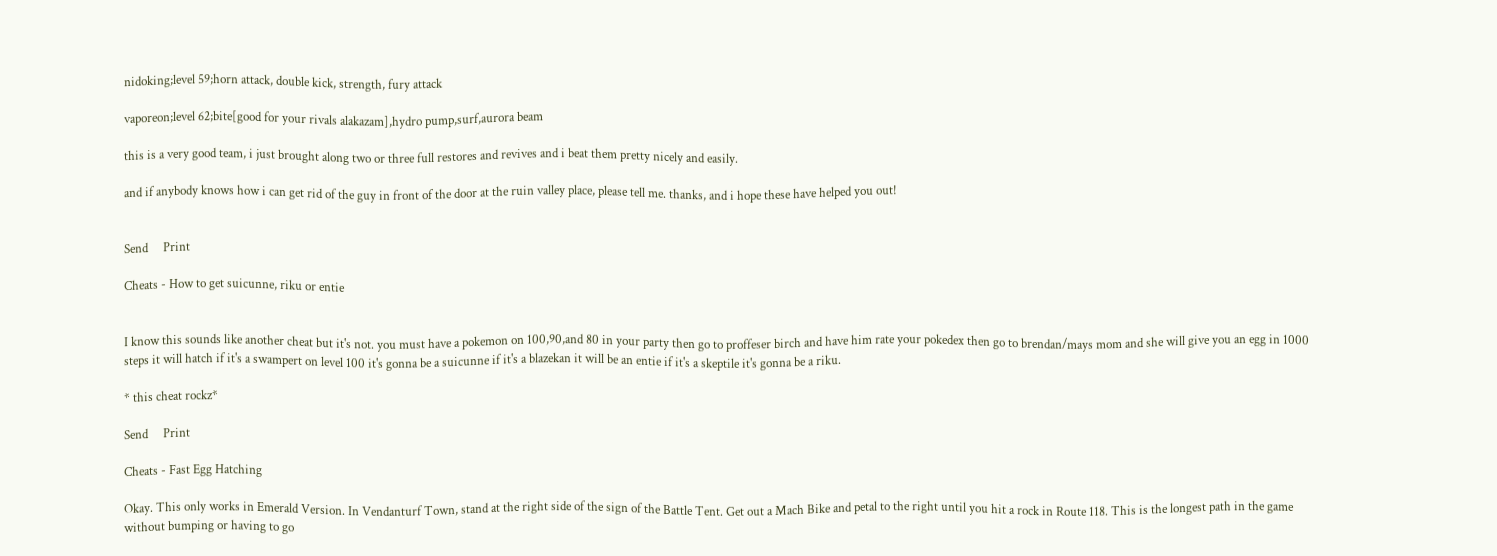nidoking;level 59;horn attack, double kick, strength, fury attack

vaporeon;level 62;bite[good for your rivals alakazam],hydro pump,surf,aurora beam

this is a very good team, i just brought along two or three full restores and revives and i beat them pretty nicely and easily.

and if anybody knows how i can get rid of the guy in front of the door at the ruin valley place, please tell me. thanks, and i hope these have helped you out!


Send     Print

Cheats - How to get suicunne, riku or entie


I know this sounds like another cheat but it's not. you must have a pokemon on 100,90,and 80 in your party then go to proffeser birch and have him rate your pokedex then go to brendan/mays mom and she will give you an egg in 1000 steps it will hatch if it's a swampert on level 100 it's gonna be a suicunne if it's a blazekan it will be an entie if it's a skeptile it's gonna be a riku.

* this cheat rockz*

Send     Print

Cheats - Fast Egg Hatching

Okay. This only works in Emerald Version. In Vendanturf Town, stand at the right side of the sign of the Battle Tent. Get out a Mach Bike and petal to the right until you hit a rock in Route 118. This is the longest path in the game without bumping or having to go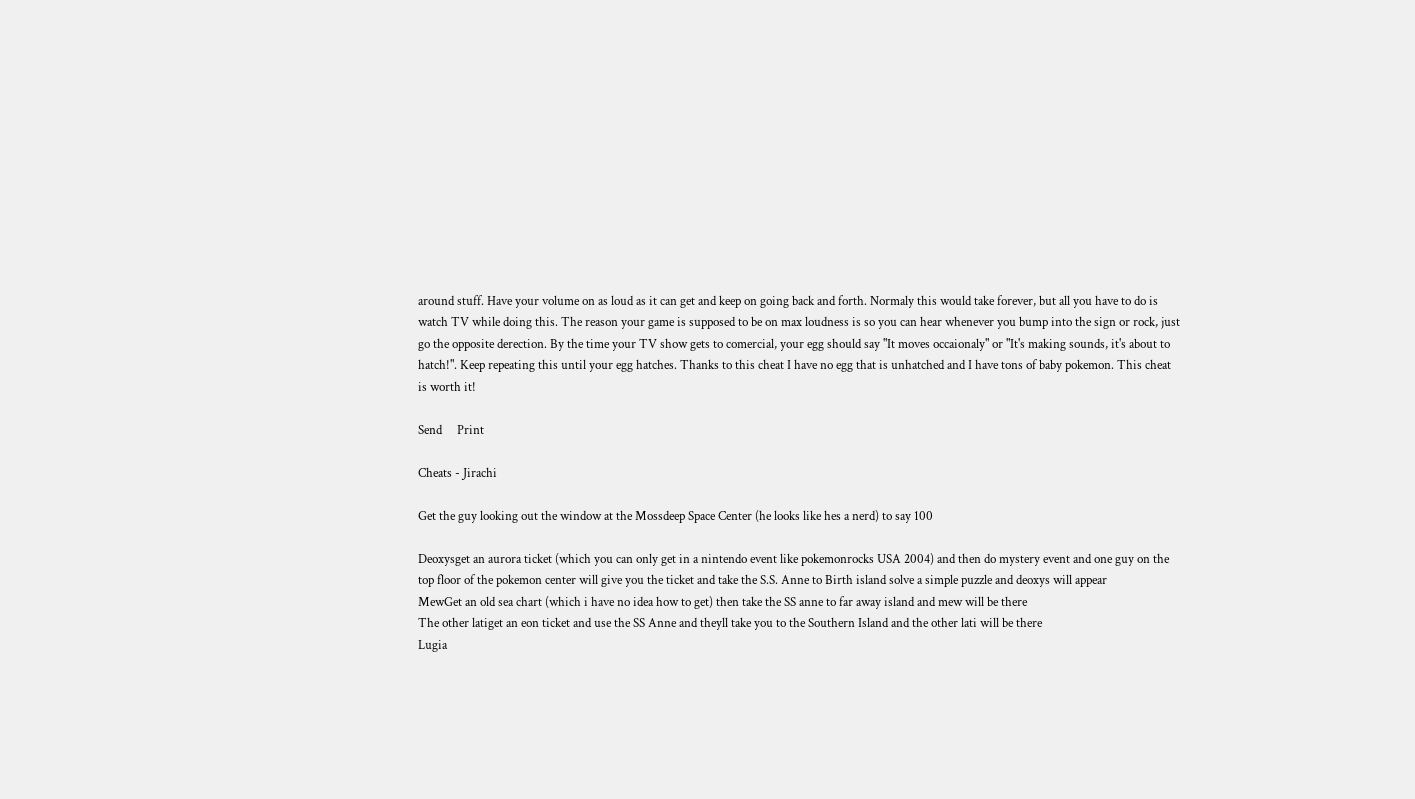around stuff. Have your volume on as loud as it can get and keep on going back and forth. Normaly this would take forever, but all you have to do is watch TV while doing this. The reason your game is supposed to be on max loudness is so you can hear whenever you bump into the sign or rock, just go the opposite derection. By the time your TV show gets to comercial, your egg should say "It moves occaionaly" or "It's making sounds, it's about to hatch!". Keep repeating this until your egg hatches. Thanks to this cheat I have no egg that is unhatched and I have tons of baby pokemon. This cheat is worth it!

Send     Print

Cheats - Jirachi

Get the guy looking out the window at the Mossdeep Space Center (he looks like hes a nerd) to say 100

Deoxysget an aurora ticket (which you can only get in a nintendo event like pokemonrocks USA 2004) and then do mystery event and one guy on the top floor of the pokemon center will give you the ticket and take the S.S. Anne to Birth island solve a simple puzzle and deoxys will appear
MewGet an old sea chart (which i have no idea how to get) then take the SS anne to far away island and mew will be there
The other latiget an eon ticket and use the SS Anne and theyll take you to the Southern Island and the other lati will be there
Lugia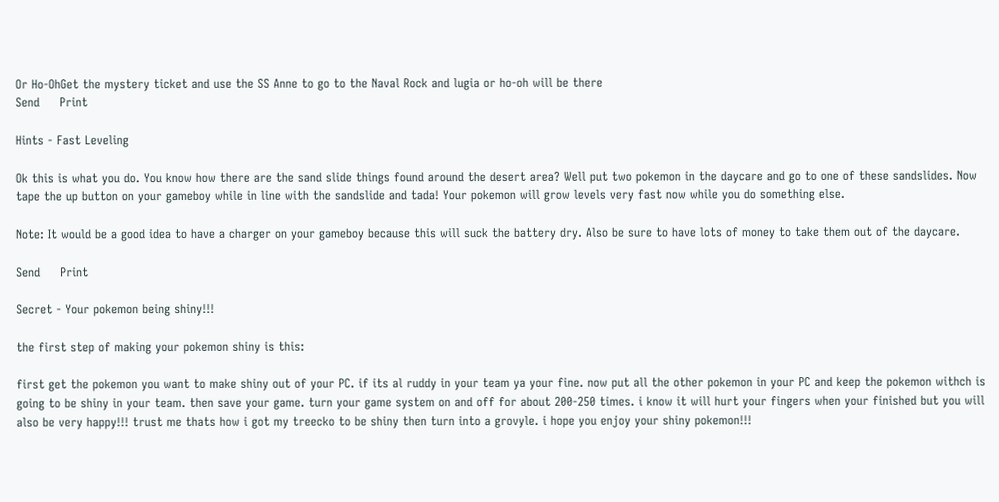Or Ho-OhGet the mystery ticket and use the SS Anne to go to the Naval Rock and lugia or ho-oh will be there
Send     Print

Hints - Fast Leveling

Ok this is what you do. You know how there are the sand slide things found around the desert area? Well put two pokemon in the daycare and go to one of these sandslides. Now tape the up button on your gameboy while in line with the sandslide and tada! Your pokemon will grow levels very fast now while you do something else.

Note: It would be a good idea to have a charger on your gameboy because this will suck the battery dry. Also be sure to have lots of money to take them out of the daycare.

Send     Print

Secret - Your pokemon being shiny!!!

the first step of making your pokemon shiny is this:

first get the pokemon you want to make shiny out of your PC. if its al ruddy in your team ya your fine. now put all the other pokemon in your PC and keep the pokemon withch is going to be shiny in your team. then save your game. turn your game system on and off for about 200-250 times. i know it will hurt your fingers when your finished but you will also be very happy!!! trust me thats how i got my treecko to be shiny then turn into a grovyle. i hope you enjoy your shiny pokemon!!!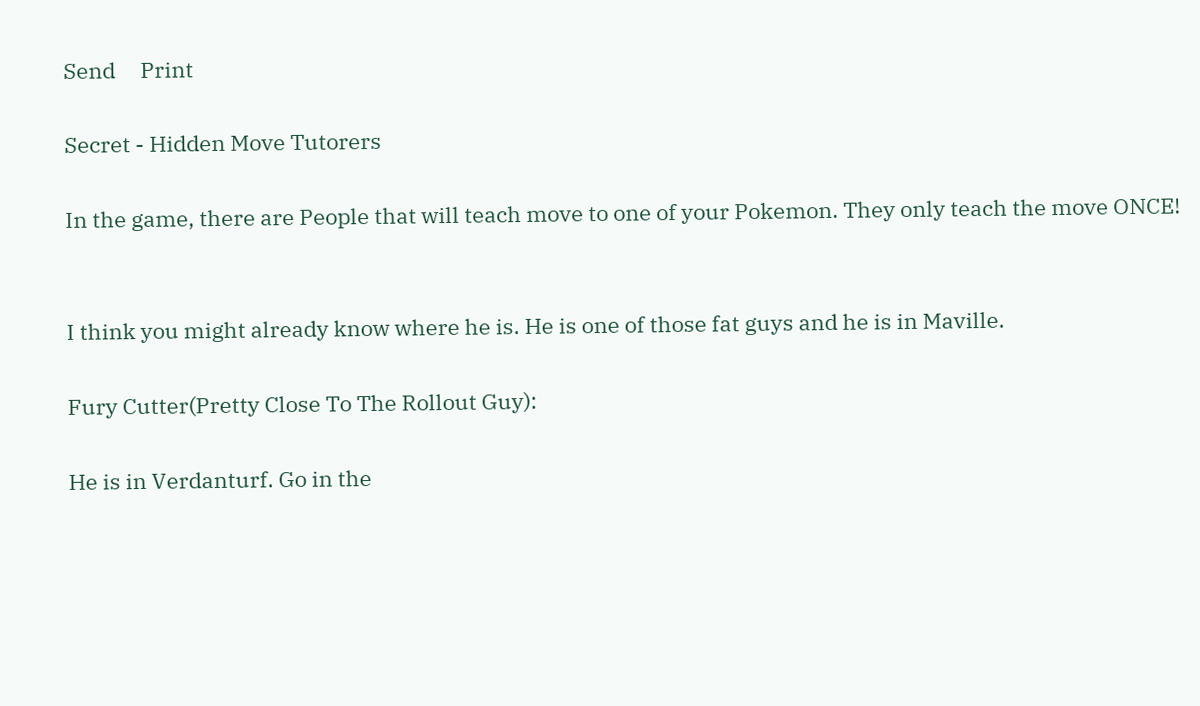Send     Print

Secret - Hidden Move Tutorers

In the game, there are People that will teach move to one of your Pokemon. They only teach the move ONCE!


I think you might already know where he is. He is one of those fat guys and he is in Maville.

Fury Cutter(Pretty Close To The Rollout Guy):

He is in Verdanturf. Go in the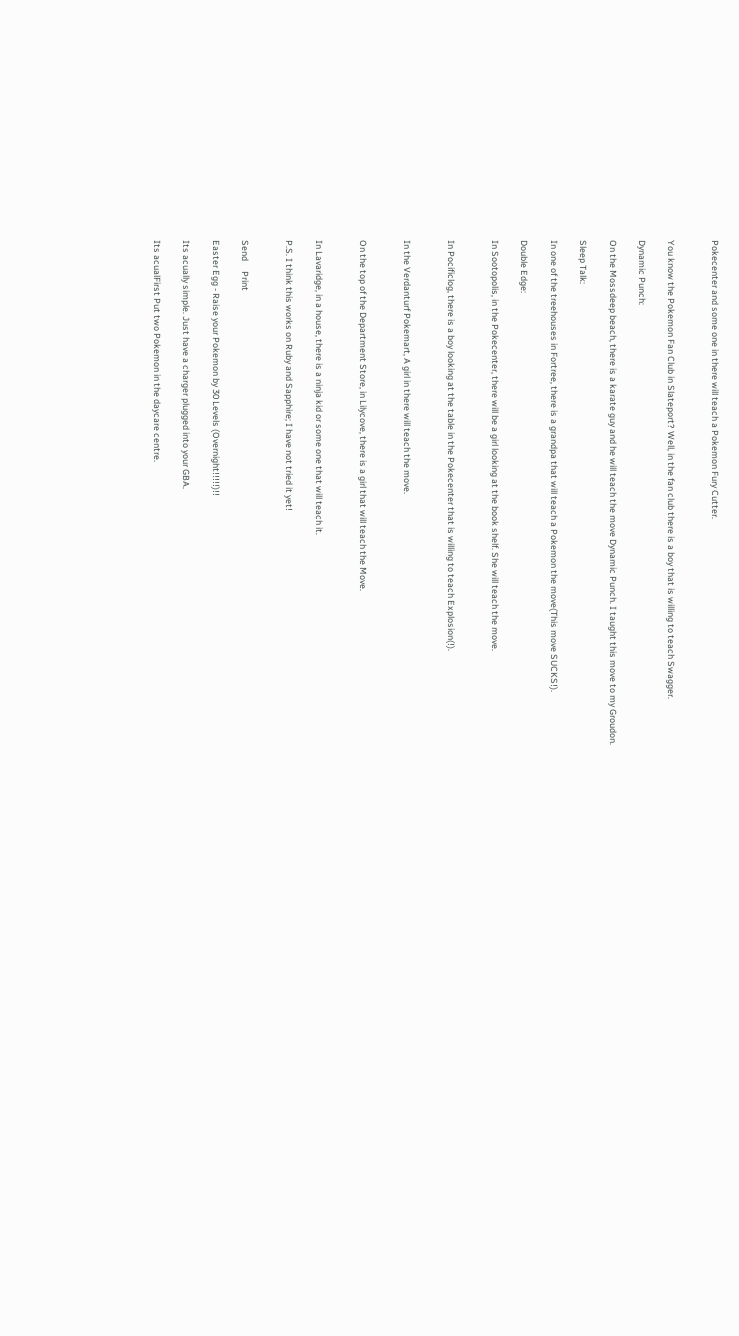Pokecenter and some one in there will teach a Pokemon Fury Cutter.


You know the Pokemon Fan Club in Slateport? Well, in the fan club there is a boy that is willing to teach Swagger.

Dynamic Punch:

On the Mossdeep beach, there is a karate guy and he will teach the move Dynamic Punch. I taught this move to my Groudon.

Sleep Talk:

In one of the treehouses in Fortree, there is a grandpa that will teach a Pokemon the move(This move SUCKS!).

Double Edge:

In Sootopolis, in the Pokecenter, there will be a girl looking at the book shelf. She will teach the move.


In Pocificlog, there is a boy looking at the table in the Pokecenter that is willing to teach Explosion(!).


In the Verdanturf Pokemart, A girl in there will teach the move.


On the top of the Department Store, in Lilycove, there is a girl that will teach the Move.


In Lavaridge, in a house, there is a ninja kid or some one that will teach it.

P.S. I think this works on Ruby and Sapphire; I have not tried it yet!


Send     Print

Easter Egg - Raise your Pokemon by 30 Levels (Overnight!!!!!)!!

Its acually simple. Just have a charger plugged into your GBA.

Its acualFirst Put two Pokemon in the daycare centre.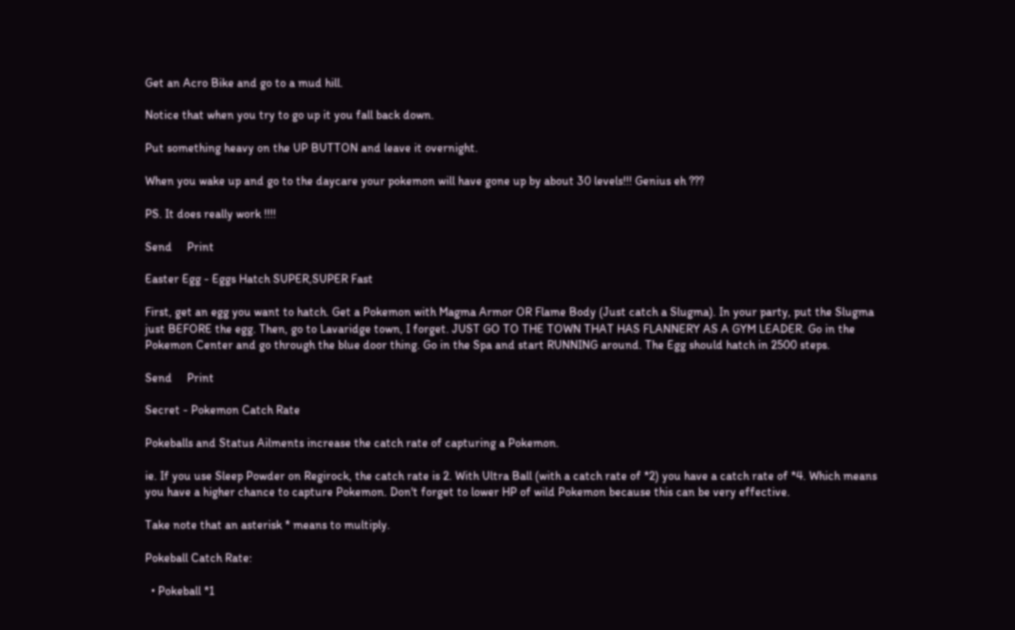Get an Acro Bike and go to a mud hill.

Notice that when you try to go up it you fall back down.

Put something heavy on the UP BUTTON and leave it overnight.

When you wake up and go to the daycare your pokemon will have gone up by about 30 levels!!! Genius eh ???

PS. It does really work !!!!

Send     Print

Easter Egg - Eggs Hatch SUPER,SUPER Fast

First, get an egg you want to hatch. Get a Pokemon with Magma Armor OR Flame Body (Just catch a Slugma). In your party, put the Slugma just BEFORE the egg. Then, go to Lavaridge town, I forget. JUST GO TO THE TOWN THAT HAS FLANNERY AS A GYM LEADER. Go in the Pokemon Center and go through the blue door thing. Go in the Spa and start RUNNING around. The Egg should hatch in 2500 steps.

Send     Print

Secret - Pokemon Catch Rate

Pokeballs and Status Ailments increase the catch rate of capturing a Pokemon.

ie. If you use Sleep Powder on Regirock, the catch rate is 2. With Ultra Ball (with a catch rate of *2) you have a catch rate of *4. Which means you have a higher chance to capture Pokemon. Don't forget to lower HP of wild Pokemon because this can be very effective.

Take note that an asterisk * means to multiply.

Pokeball Catch Rate:

  • Pokeball *1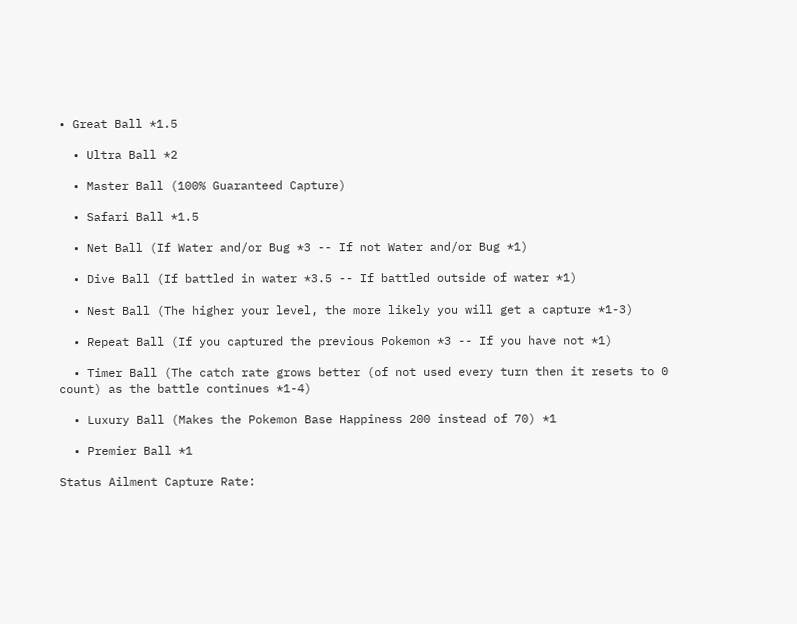• Great Ball *1.5

  • Ultra Ball *2

  • Master Ball (100% Guaranteed Capture)

  • Safari Ball *1.5

  • Net Ball (If Water and/or Bug *3 -- If not Water and/or Bug *1)

  • Dive Ball (If battled in water *3.5 -- If battled outside of water *1)

  • Nest Ball (The higher your level, the more likely you will get a capture *1-3)

  • Repeat Ball (If you captured the previous Pokemon *3 -- If you have not *1)

  • Timer Ball (The catch rate grows better (of not used every turn then it resets to 0 count) as the battle continues *1-4)

  • Luxury Ball (Makes the Pokemon Base Happiness 200 instead of 70) *1

  • Premier Ball *1

Status Ailment Capture Rate: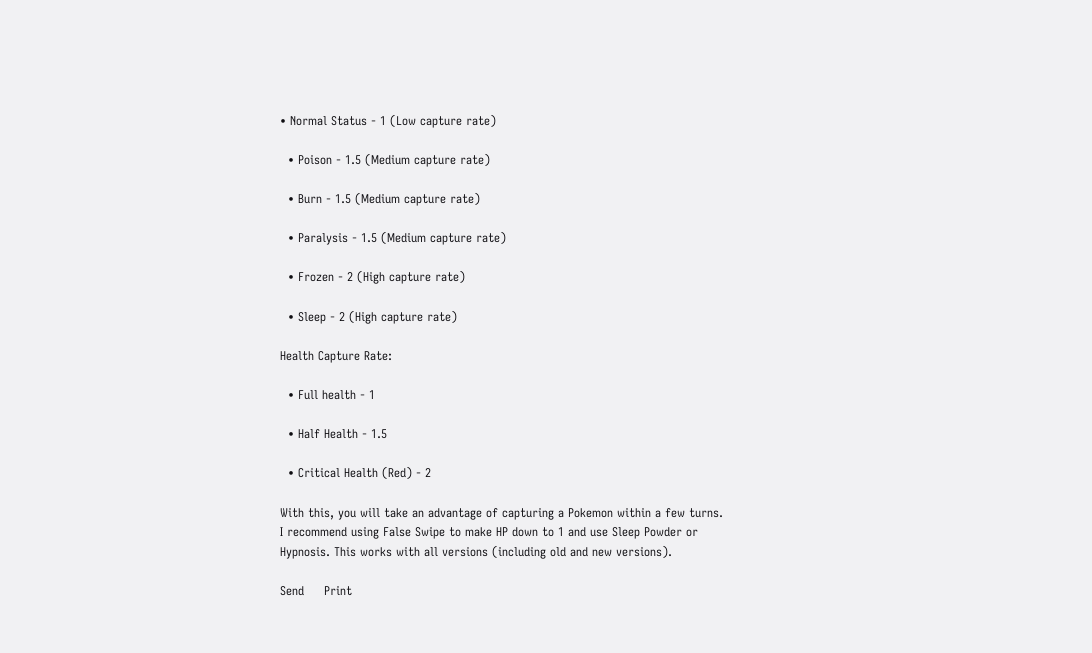• Normal Status - 1 (Low capture rate)

  • Poison - 1.5 (Medium capture rate)

  • Burn - 1.5 (Medium capture rate)

  • Paralysis - 1.5 (Medium capture rate)

  • Frozen - 2 (High capture rate)

  • Sleep - 2 (High capture rate)

Health Capture Rate:

  • Full health - 1

  • Half Health - 1.5

  • Critical Health (Red) - 2

With this, you will take an advantage of capturing a Pokemon within a few turns. I recommend using False Swipe to make HP down to 1 and use Sleep Powder or Hypnosis. This works with all versions (including old and new versions).

Send     Print